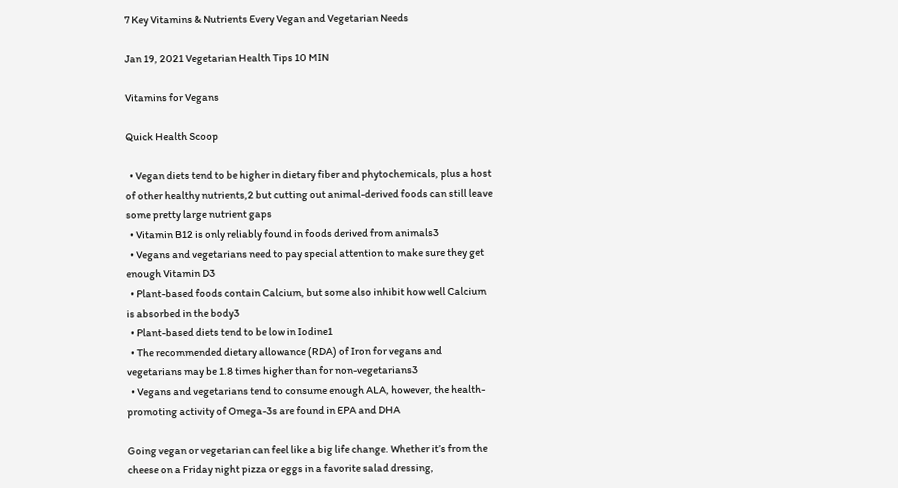7 Key Vitamins & Nutrients Every Vegan and Vegetarian Needs

Jan 19, 2021 Vegetarian Health Tips 10 MIN

Vitamins for Vegans

Quick Health Scoop

  • Vegan diets tend to be higher in dietary fiber and phytochemicals, plus a host of other healthy nutrients,2 but cutting out animal-derived foods can still leave some pretty large nutrient gaps
  • Vitamin B12 is only reliably found in foods derived from animals3
  • Vegans and vegetarians need to pay special attention to make sure they get enough Vitamin D3
  • Plant-based foods contain Calcium, but some also inhibit how well Calcium is absorbed in the body3
  • Plant-based diets tend to be low in Iodine1
  • The recommended dietary allowance (RDA) of Iron for vegans and vegetarians may be 1.8 times higher than for non-vegetarians3
  • Vegans and vegetarians tend to consume enough ALA, however, the health-promoting activity of Omega-3s are found in EPA and DHA

Going vegan or vegetarian can feel like a big life change. Whether it’s from the cheese on a Friday night pizza or eggs in a favorite salad dressing,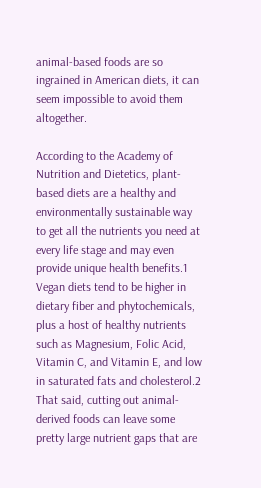animal-based foods are so ingrained in American diets, it can seem impossible to avoid them altogether.

According to the Academy of Nutrition and Dietetics, plant-based diets are a healthy and environmentally sustainable way to get all the nutrients you need at every life stage and may even provide unique health benefits.1 Vegan diets tend to be higher in dietary fiber and phytochemicals, plus a host of healthy nutrients such as Magnesium, Folic Acid, Vitamin C, and Vitamin E, and low in saturated fats and cholesterol.2 That said, cutting out animal-derived foods can leave some pretty large nutrient gaps that are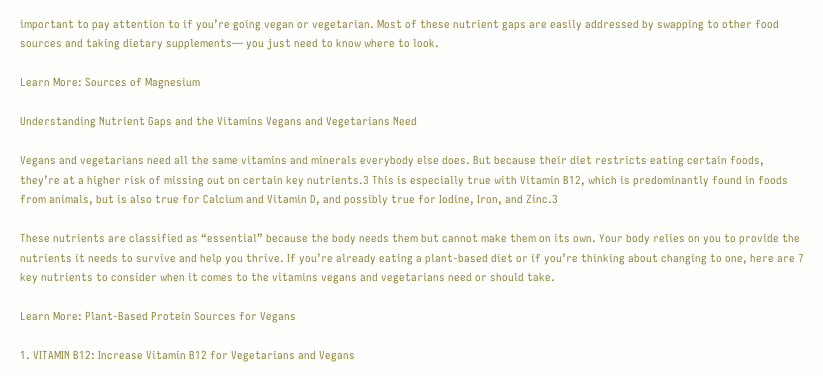important to pay attention to if you’re going vegan or vegetarian. Most of these nutrient gaps are easily addressed by swapping to other food sources and taking dietary supplements— you just need to know where to look.

Learn More: Sources of Magnesium

Understanding Nutrient Gaps and the Vitamins Vegans and Vegetarians Need

Vegans and vegetarians need all the same vitamins and minerals everybody else does. But because their diet restricts eating certain foods, they’re at a higher risk of missing out on certain key nutrients.3 This is especially true with Vitamin B12, which is predominantly found in foods from animals, but is also true for Calcium and Vitamin D, and possibly true for Iodine, Iron, and Zinc.3

These nutrients are classified as “essential” because the body needs them but cannot make them on its own. Your body relies on you to provide the nutrients it needs to survive and help you thrive. If you’re already eating a plant-based diet or if you’re thinking about changing to one, here are 7 key nutrients to consider when it comes to the vitamins vegans and vegetarians need or should take.

Learn More: Plant-Based Protein Sources for Vegans

1. VITAMIN B12: Increase Vitamin B12 for Vegetarians and Vegans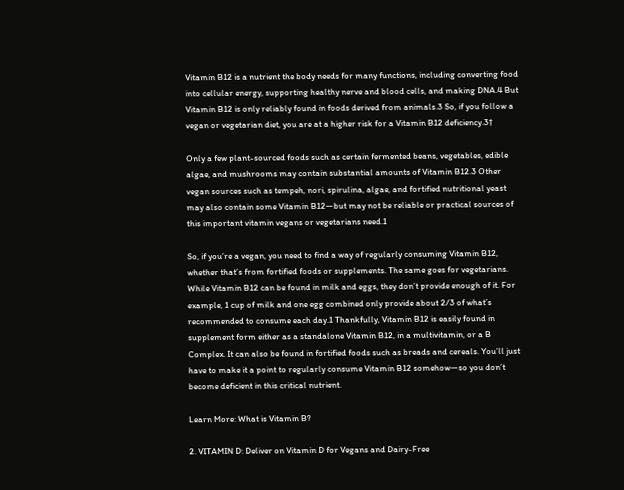Vitamin B12 is a nutrient the body needs for many functions, including converting food into cellular energy, supporting healthy nerve and blood cells, and making DNA.4 But Vitamin B12 is only reliably found in foods derived from animals.3 So, if you follow a vegan or vegetarian diet, you are at a higher risk for a Vitamin B12 deficiency.3†

Only a few plant-sourced foods such as certain fermented beans, vegetables, edible algae, and mushrooms may contain substantial amounts of Vitamin B12.3 Other vegan sources such as tempeh, nori, spirulina, algae, and fortified nutritional yeast may also contain some Vitamin B12—but may not be reliable or practical sources of this important vitamin vegans or vegetarians need.1

So, if you’re a vegan, you need to find a way of regularly consuming Vitamin B12, whether that’s from fortified foods or supplements. The same goes for vegetarians. While Vitamin B12 can be found in milk and eggs, they don’t provide enough of it. For example, 1 cup of milk and one egg combined only provide about 2/3 of what’s recommended to consume each day.1 Thankfully, Vitamin B12 is easily found in supplement form either as a standalone Vitamin B12, in a multivitamin, or a B Complex. It can also be found in fortified foods such as breads and cereals. You’ll just have to make it a point to regularly consume Vitamin B12 somehow—so you don’t become deficient in this critical nutrient.

Learn More: What is Vitamin B?

2. VITAMIN D: Deliver on Vitamin D for Vegans and Dairy-Free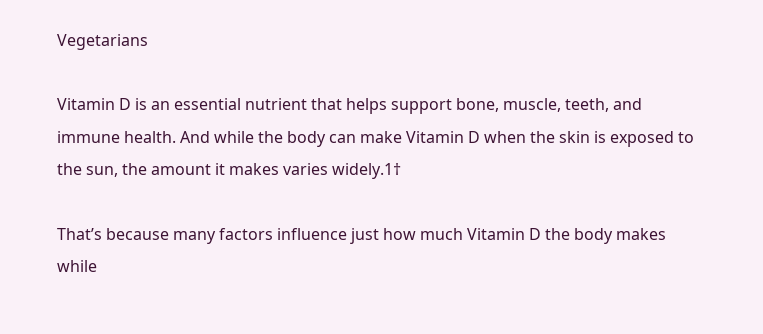Vegetarians

Vitamin D is an essential nutrient that helps support bone, muscle, teeth, and immune health. And while the body can make Vitamin D when the skin is exposed to the sun, the amount it makes varies widely.1†

That’s because many factors influence just how much Vitamin D the body makes while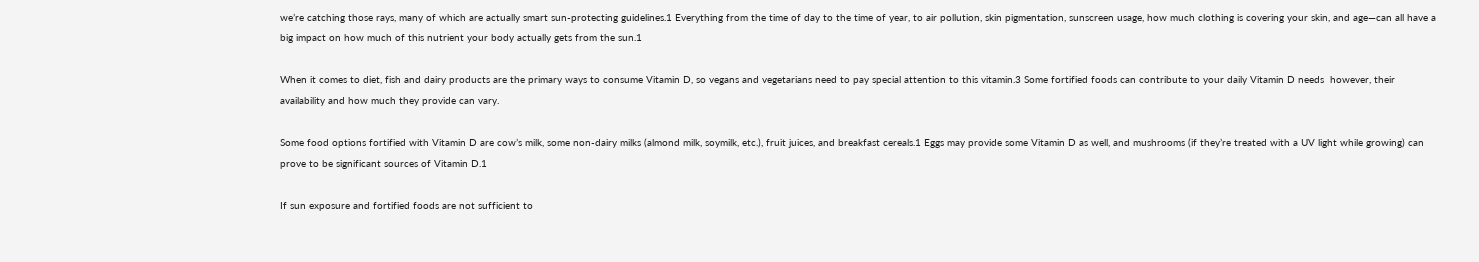we’re catching those rays, many of which are actually smart sun-protecting guidelines.1 Everything from the time of day to the time of year, to air pollution, skin pigmentation, sunscreen usage, how much clothing is covering your skin, and age—can all have a big impact on how much of this nutrient your body actually gets from the sun.1

When it comes to diet, fish and dairy products are the primary ways to consume Vitamin D, so vegans and vegetarians need to pay special attention to this vitamin.3 Some fortified foods can contribute to your daily Vitamin D needs  however, their availability and how much they provide can vary.

Some food options fortified with Vitamin D are cow’s milk, some non-dairy milks (almond milk, soymilk, etc.), fruit juices, and breakfast cereals.1 Eggs may provide some Vitamin D as well, and mushrooms (if they’re treated with a UV light while growing) can prove to be significant sources of Vitamin D.1

If sun exposure and fortified foods are not sufficient to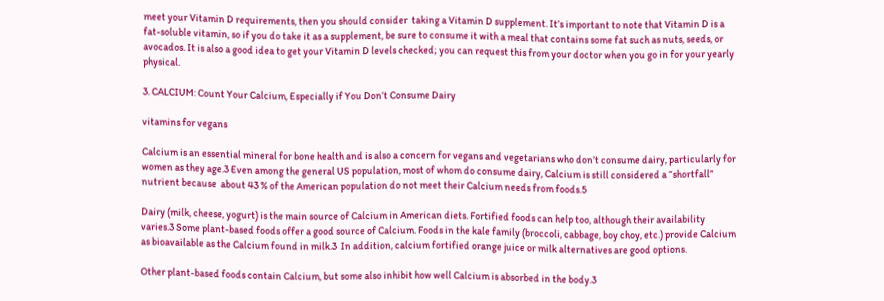meet your Vitamin D requirements, then you should consider  taking a Vitamin D supplement. It’s important to note that Vitamin D is a fat-soluble vitamin, so if you do take it as a supplement, be sure to consume it with a meal that contains some fat such as nuts, seeds, or avocados. It is also a good idea to get your Vitamin D levels checked; you can request this from your doctor when you go in for your yearly physical.

3. CALCIUM: Count Your Calcium, Especially if You Don’t Consume Dairy

vitamins for vegans

Calcium is an essential mineral for bone health and is also a concern for vegans and vegetarians who don’t consume dairy, particularly for women as they age.3 Even among the general US population, most of whom do consume dairy, Calcium is still considered a “shortfall” nutrient because  about 43 % of the American population do not meet their Calcium needs from foods.5

Dairy (milk, cheese, yogurt) is the main source of Calcium in American diets. Fortified foods can help too, although their availability varies.3 Some plant-based foods offer a good source of Calcium. Foods in the kale family (broccoli, cabbage, boy choy, etc.) provide Calcium as bioavailable as the Calcium found in milk.3  In addition, calcium fortified orange juice or milk alternatives are good options.

Other plant-based foods contain Calcium, but some also inhibit how well Calcium is absorbed in the body.3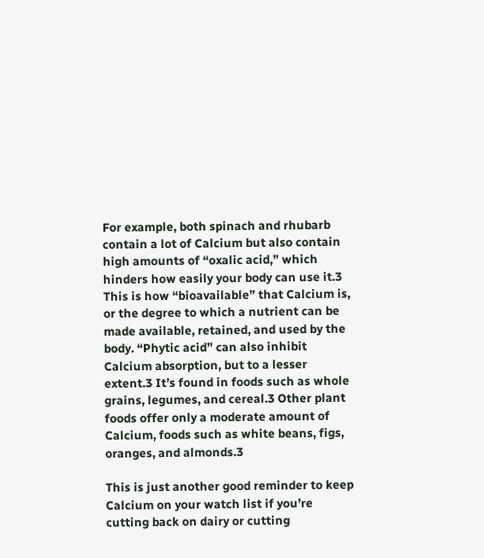For example, both spinach and rhubarb contain a lot of Calcium but also contain high amounts of “oxalic acid,” which hinders how easily your body can use it.3 This is how “bioavailable” that Calcium is, or the degree to which a nutrient can be made available, retained, and used by the body. “Phytic acid” can also inhibit Calcium absorption, but to a lesser extent.3 It’s found in foods such as whole grains, legumes, and cereal.3 Other plant foods offer only a moderate amount of Calcium, foods such as white beans, figs, oranges, and almonds.3

This is just another good reminder to keep Calcium on your watch list if you’re cutting back on dairy or cutting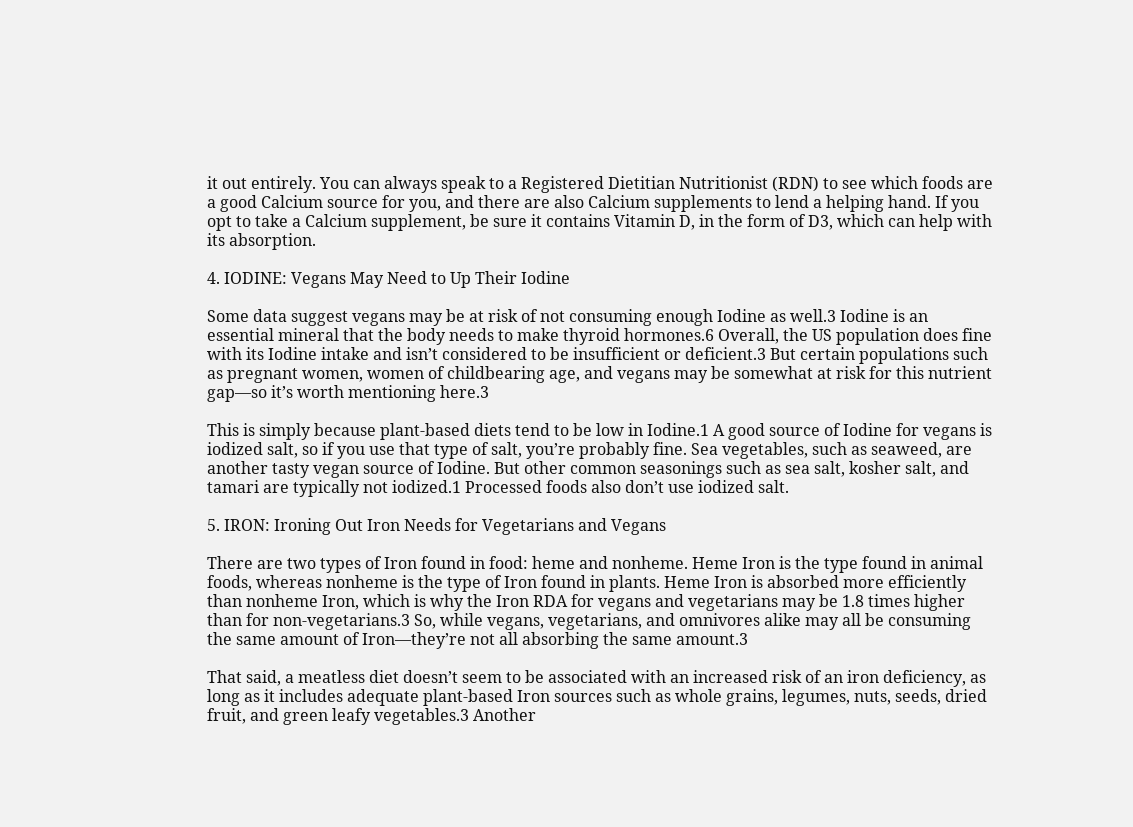it out entirely. You can always speak to a Registered Dietitian Nutritionist (RDN) to see which foods are a good Calcium source for you, and there are also Calcium supplements to lend a helping hand. If you opt to take a Calcium supplement, be sure it contains Vitamin D, in the form of D3, which can help with its absorption.

4. IODINE: Vegans May Need to Up Their Iodine

Some data suggest vegans may be at risk of not consuming enough Iodine as well.3 Iodine is an essential mineral that the body needs to make thyroid hormones.6 Overall, the US population does fine with its Iodine intake and isn’t considered to be insufficient or deficient.3 But certain populations such as pregnant women, women of childbearing age, and vegans may be somewhat at risk for this nutrient gap—so it’s worth mentioning here.3

This is simply because plant-based diets tend to be low in Iodine.1 A good source of Iodine for vegans is iodized salt, so if you use that type of salt, you’re probably fine. Sea vegetables, such as seaweed, are another tasty vegan source of Iodine. But other common seasonings such as sea salt, kosher salt, and tamari are typically not iodized.1 Processed foods also don’t use iodized salt.

5. IRON: Ironing Out Iron Needs for Vegetarians and Vegans

There are two types of Iron found in food: heme and nonheme. Heme Iron is the type found in animal foods, whereas nonheme is the type of Iron found in plants. Heme Iron is absorbed more efficiently than nonheme Iron, which is why the Iron RDA for vegans and vegetarians may be 1.8 times higher than for non-vegetarians.3 So, while vegans, vegetarians, and omnivores alike may all be consuming the same amount of Iron—they’re not all absorbing the same amount.3

That said, a meatless diet doesn’t seem to be associated with an increased risk of an iron deficiency, as long as it includes adequate plant-based Iron sources such as whole grains, legumes, nuts, seeds, dried fruit, and green leafy vegetables.3 Another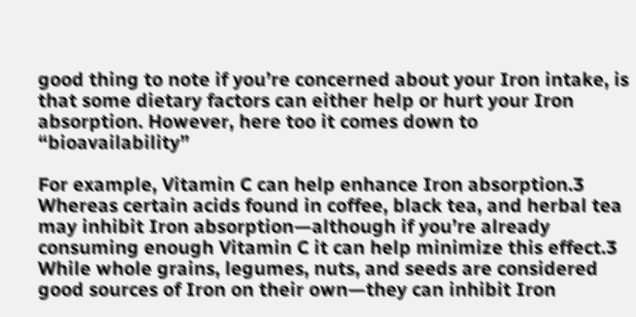good thing to note if you’re concerned about your Iron intake, is that some dietary factors can either help or hurt your Iron absorption. However, here too it comes down to “bioavailability”

For example, Vitamin C can help enhance Iron absorption.3 Whereas certain acids found in coffee, black tea, and herbal tea may inhibit Iron absorption—although if you’re already consuming enough Vitamin C it can help minimize this effect.3 While whole grains, legumes, nuts, and seeds are considered good sources of Iron on their own—they can inhibit Iron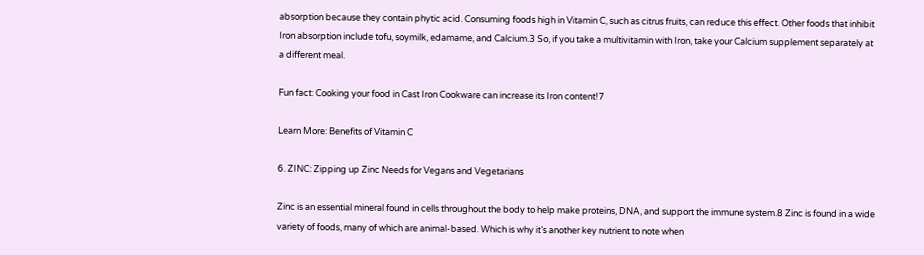absorption because they contain phytic acid. Consuming foods high in Vitamin C, such as citrus fruits, can reduce this effect. Other foods that inhibit Iron absorption include tofu, soymilk, edamame, and Calcium.3 So, if you take a multivitamin with Iron, take your Calcium supplement separately at a different meal.

Fun fact: Cooking your food in Cast Iron Cookware can increase its Iron content!7

Learn More: Benefits of Vitamin C

6. ZINC: Zipping up Zinc Needs for Vegans and Vegetarians

Zinc is an essential mineral found in cells throughout the body to help make proteins, DNA, and support the immune system.8 Zinc is found in a wide variety of foods, many of which are animal-based. Which is why it’s another key nutrient to note when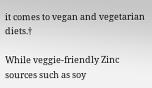it comes to vegan and vegetarian diets.†

While veggie-friendly Zinc sources such as soy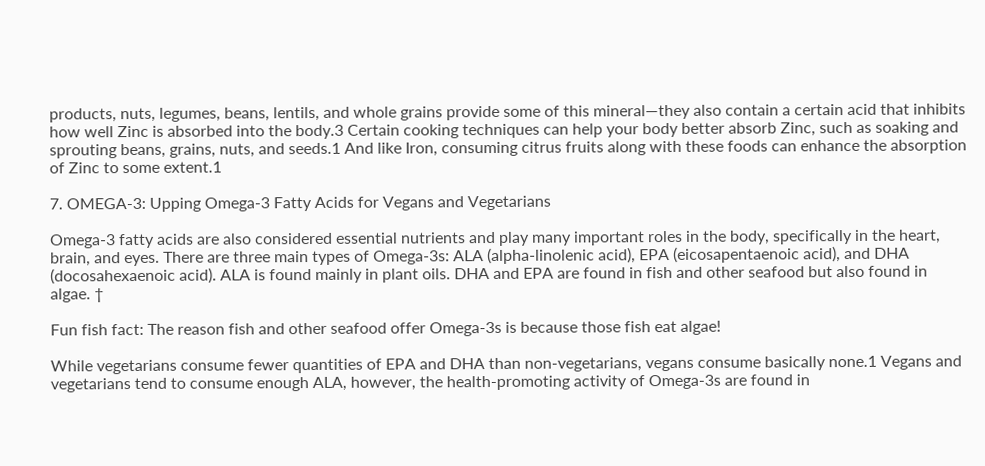products, nuts, legumes, beans, lentils, and whole grains provide some of this mineral—they also contain a certain acid that inhibits how well Zinc is absorbed into the body.3 Certain cooking techniques can help your body better absorb Zinc, such as soaking and sprouting beans, grains, nuts, and seeds.1 And like Iron, consuming citrus fruits along with these foods can enhance the absorption of Zinc to some extent.1

7. OMEGA-3: Upping Omega-3 Fatty Acids for Vegans and Vegetarians

Omega-3 fatty acids are also considered essential nutrients and play many important roles in the body, specifically in the heart, brain, and eyes. There are three main types of Omega-3s: ALA (alpha-linolenic acid), EPA (eicosapentaenoic acid), and DHA (docosahexaenoic acid). ALA is found mainly in plant oils. DHA and EPA are found in fish and other seafood but also found in algae. †

Fun fish fact: The reason fish and other seafood offer Omega-3s is because those fish eat algae!

While vegetarians consume fewer quantities of EPA and DHA than non-vegetarians, vegans consume basically none.1 Vegans and vegetarians tend to consume enough ALA, however, the health-promoting activity of Omega-3s are found in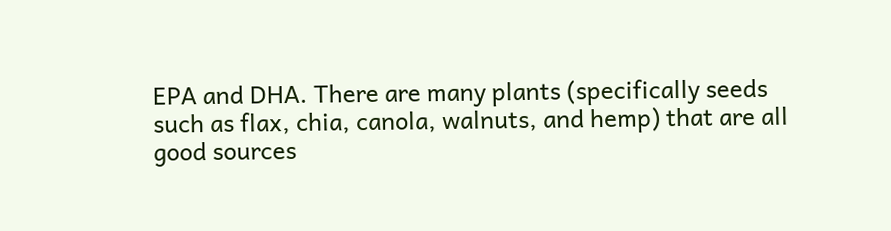EPA and DHA. There are many plants (specifically seeds such as flax, chia, canola, walnuts, and hemp) that are all good sources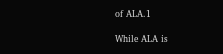of ALA.1

While ALA is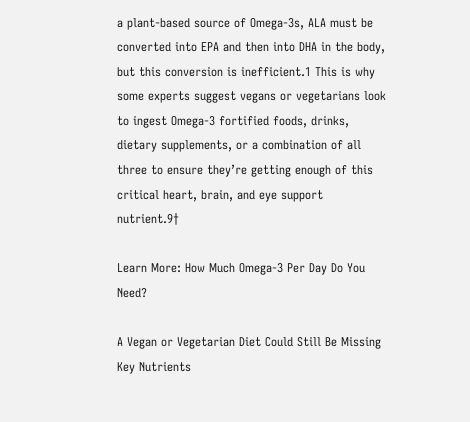a plant-based source of Omega-3s, ALA must be converted into EPA and then into DHA in the body, but this conversion is inefficient.1 This is why some experts suggest vegans or vegetarians look to ingest Omega-3 fortified foods, drinks, dietary supplements, or a combination of all three to ensure they’re getting enough of this critical heart, brain, and eye support nutrient.9†

Learn More: How Much Omega-3 Per Day Do You Need?

A Vegan or Vegetarian Diet Could Still Be Missing Key Nutrients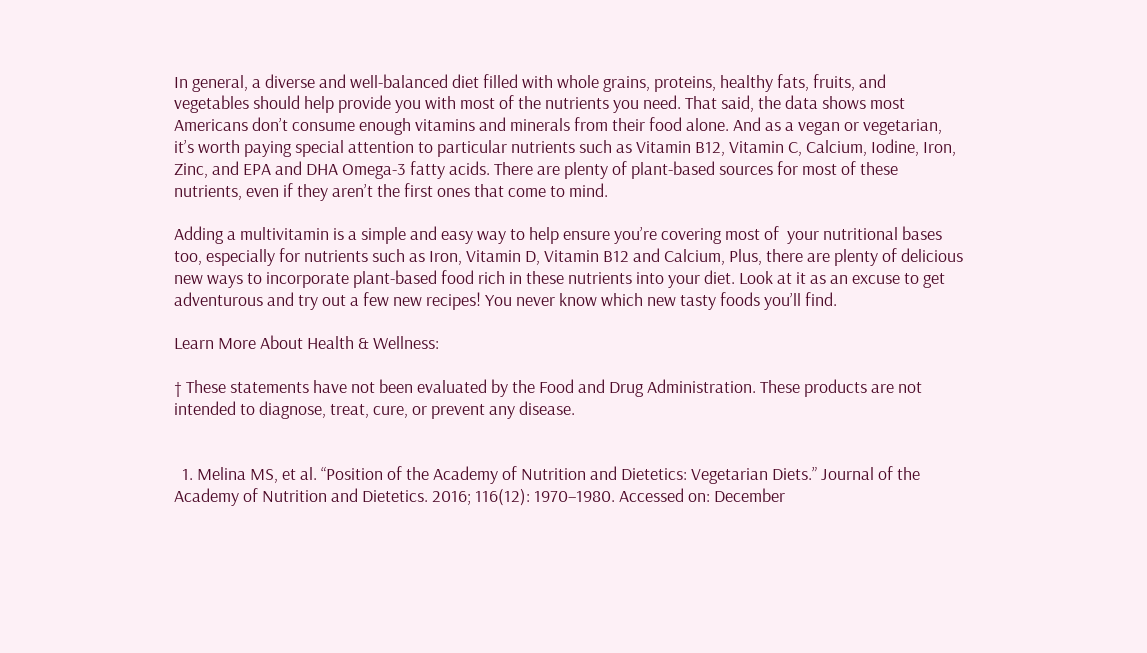In general, a diverse and well-balanced diet filled with whole grains, proteins, healthy fats, fruits, and vegetables should help provide you with most of the nutrients you need. That said, the data shows most Americans don’t consume enough vitamins and minerals from their food alone. And as a vegan or vegetarian, it’s worth paying special attention to particular nutrients such as Vitamin B12, Vitamin C, Calcium, Iodine, Iron, Zinc, and EPA and DHA Omega-3 fatty acids. There are plenty of plant-based sources for most of these nutrients, even if they aren’t the first ones that come to mind.

Adding a multivitamin is a simple and easy way to help ensure you’re covering most of  your nutritional bases too, especially for nutrients such as Iron, Vitamin D, Vitamin B12 and Calcium, Plus, there are plenty of delicious new ways to incorporate plant-based food rich in these nutrients into your diet. Look at it as an excuse to get adventurous and try out a few new recipes! You never know which new tasty foods you’ll find.

Learn More About Health & Wellness:

† These statements have not been evaluated by the Food and Drug Administration. These products are not intended to diagnose, treat, cure, or prevent any disease.


  1. Melina MS, et al. “Position of the Academy of Nutrition and Dietetics: Vegetarian Diets.” Journal of the Academy of Nutrition and Dietetics. 2016; 116(12): 1970–1980. Accessed on: December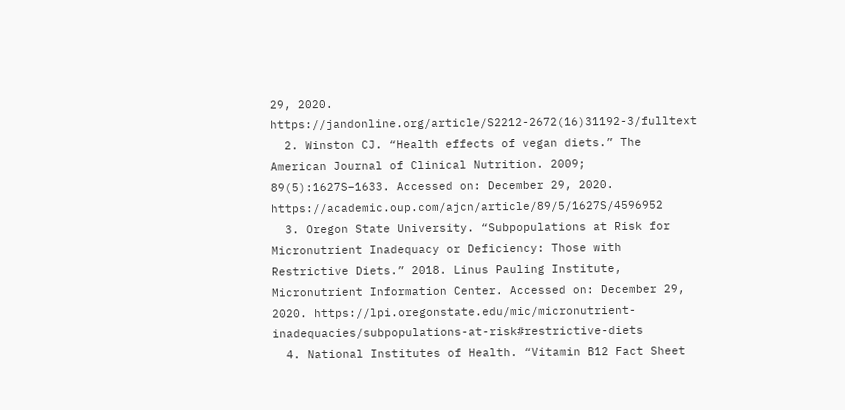29, 2020. https://jandonline.org/article/S2212-2672(16)31192-3/fulltext
  2. Winston CJ. “Health effects of vegan diets.” The American Journal of Clinical Nutrition. 2009; 89(5):1627S–1633. Accessed on: December 29, 2020. https://academic.oup.com/ajcn/article/89/5/1627S/4596952
  3. Oregon State University. “Subpopulations at Risk for Micronutrient Inadequacy or Deficiency: Those with Restrictive Diets.” 2018. Linus Pauling Institute, Micronutrient Information Center. Accessed on: December 29, 2020. https://lpi.oregonstate.edu/mic/micronutrient-inadequacies/subpopulations-at-risk#restrictive-diets
  4. National Institutes of Health. “Vitamin B12 Fact Sheet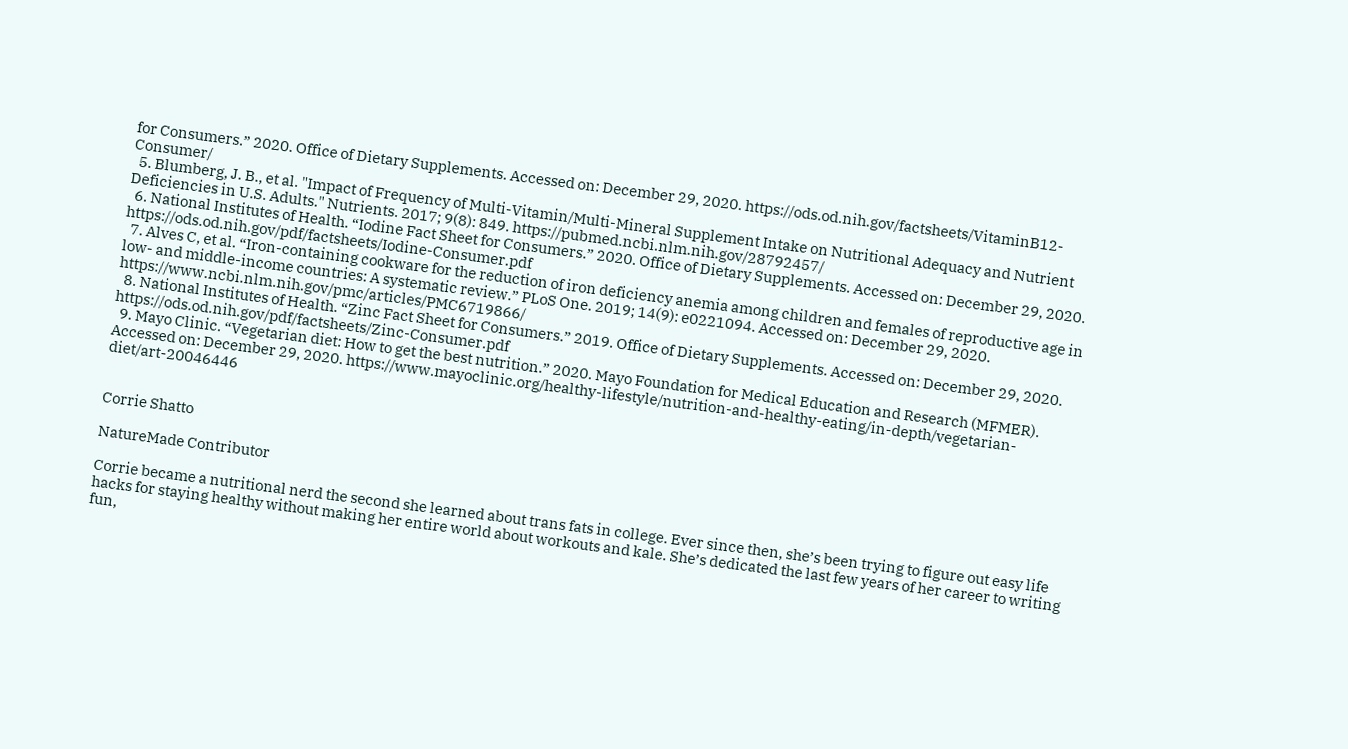for Consumers.” 2020. Office of Dietary Supplements. Accessed on: December 29, 2020. https://ods.od.nih.gov/factsheets/VitaminB12-Consumer/
  5. Blumberg, J. B., et al. "Impact of Frequency of Multi-Vitamin/Multi-Mineral Supplement Intake on Nutritional Adequacy and Nutrient Deficiencies in U.S. Adults." Nutrients. 2017; 9(8): 849. https://pubmed.ncbi.nlm.nih.gov/28792457/
  6. National Institutes of Health. “Iodine Fact Sheet for Consumers.” 2020. Office of Dietary Supplements. Accessed on: December 29, 2020. https://ods.od.nih.gov/pdf/factsheets/Iodine-Consumer.pdf
  7. Alves C, et al. “Iron-containing cookware for the reduction of iron deficiency anemia among children and females of reproductive age in low- and middle-income countries: A systematic review.” PLoS One. 2019; 14(9): e0221094. Accessed on: December 29, 2020. https://www.ncbi.nlm.nih.gov/pmc/articles/PMC6719866/
  8. National Institutes of Health. “Zinc Fact Sheet for Consumers.” 2019. Office of Dietary Supplements. Accessed on: December 29, 2020. https://ods.od.nih.gov/pdf/factsheets/Zinc-Consumer.pdf
  9. Mayo Clinic. “Vegetarian diet: How to get the best nutrition.” 2020. Mayo Foundation for Medical Education and Research (MFMER). Accessed on: December 29, 2020. https://www.mayoclinic.org/healthy-lifestyle/nutrition-and-healthy-eating/in-depth/vegetarian-diet/art-20046446


Corrie Shatto

NatureMade Contributor

Corrie became a nutritional nerd the second she learned about trans fats in college. Ever since then, she’s been trying to figure out easy life hacks for staying healthy without making her entire world about workouts and kale. She’s dedicated the last few years of her career to writing fun,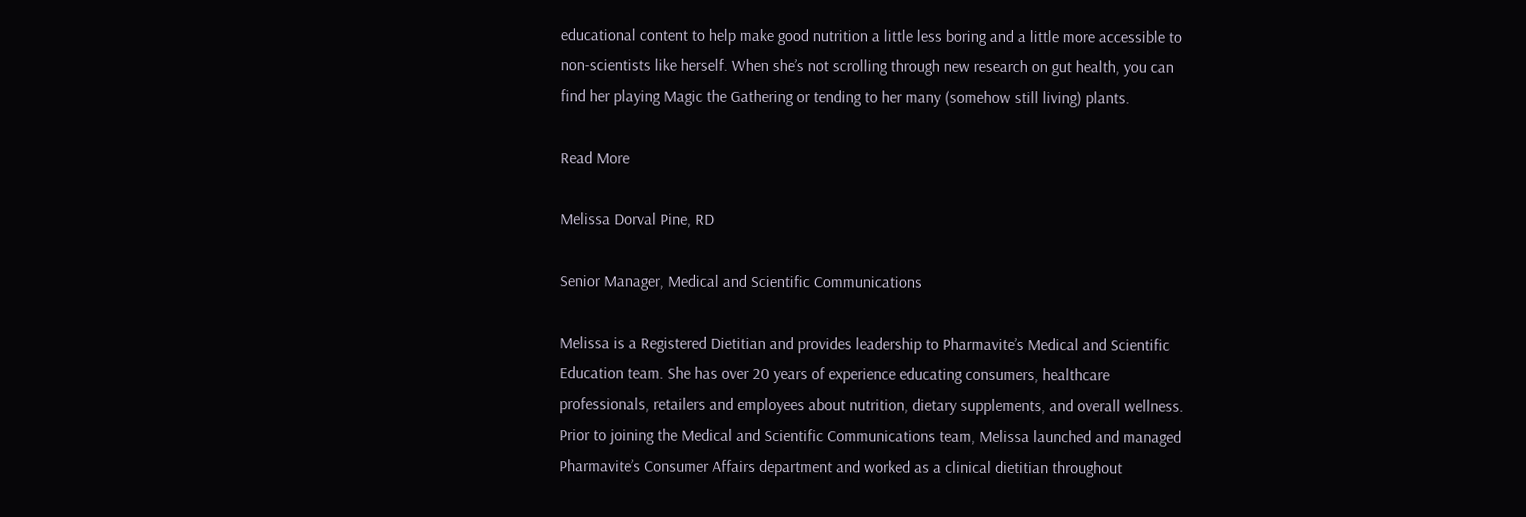educational content to help make good nutrition a little less boring and a little more accessible to non-scientists like herself. When she’s not scrolling through new research on gut health, you can find her playing Magic the Gathering or tending to her many (somehow still living) plants.

Read More

Melissa Dorval Pine, RD

Senior Manager, Medical and Scientific Communications

Melissa is a Registered Dietitian and provides leadership to Pharmavite’s Medical and Scientific Education team. She has over 20 years of experience educating consumers, healthcare professionals, retailers and employees about nutrition, dietary supplements, and overall wellness. Prior to joining the Medical and Scientific Communications team, Melissa launched and managed Pharmavite’s Consumer Affairs department and worked as a clinical dietitian throughout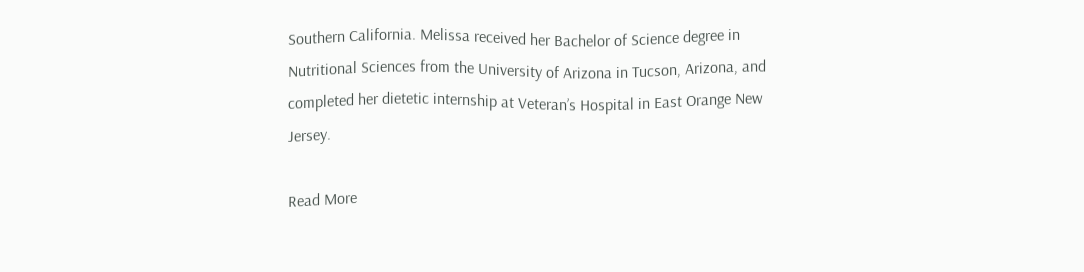Southern California. Melissa received her Bachelor of Science degree in Nutritional Sciences from the University of Arizona in Tucson, Arizona, and completed her dietetic internship at Veteran’s Hospital in East Orange New Jersey.

Read More